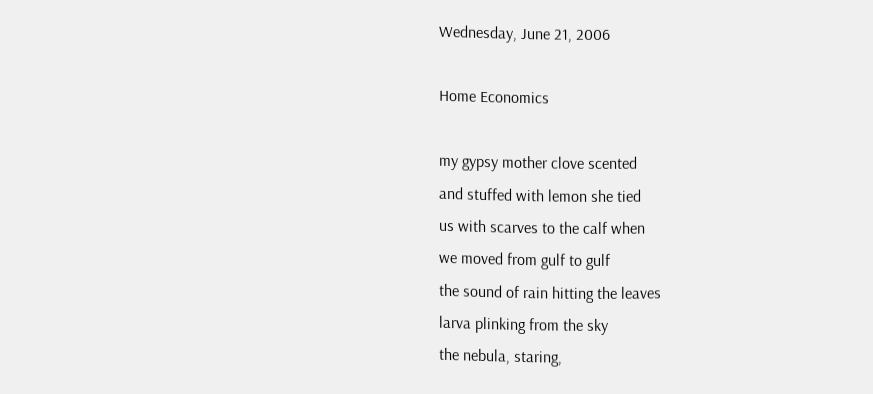Wednesday, June 21, 2006

Home Economics

my gypsy mother clove scented
and stuffed with lemon she tied
us with scarves to the calf when
we moved from gulf to gulf
the sound of rain hitting the leaves
larva plinking from the sky
the nebula, staring,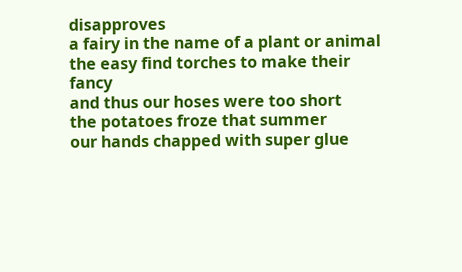disapproves
a fairy in the name of a plant or animal
the easy find torches to make their fancy
and thus our hoses were too short
the potatoes froze that summer
our hands chapped with super glue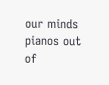our minds pianos out of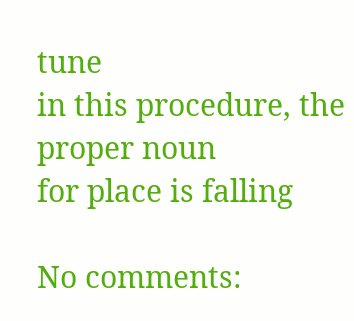tune
in this procedure, the proper noun
for place is falling

No comments: